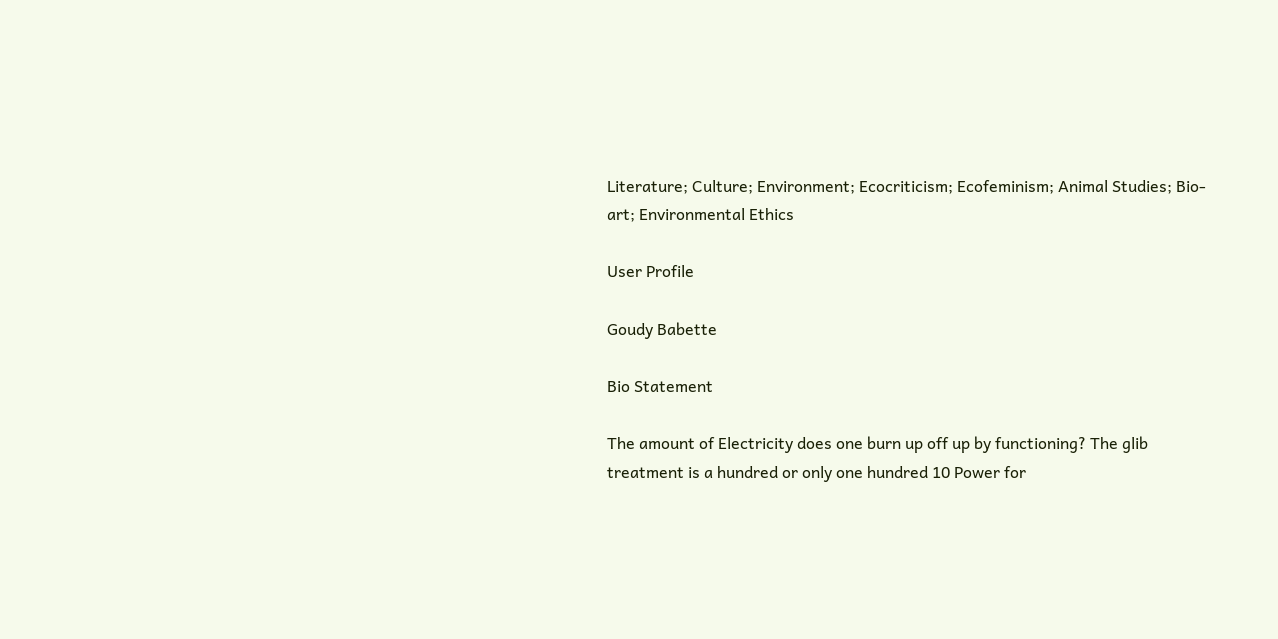Literature; Culture; Environment; Ecocriticism; Ecofeminism; Animal Studies; Bio-art; Environmental Ethics

User Profile

Goudy Babette

Bio Statement

The amount of Electricity does one burn up off up by functioning? The glib treatment is a hundred or only one hundred 10 Power for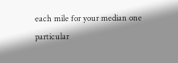each mile for your median one particular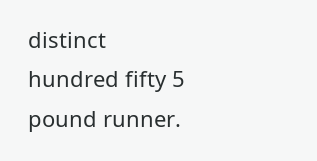distinct hundred fifty 5 pound runner.